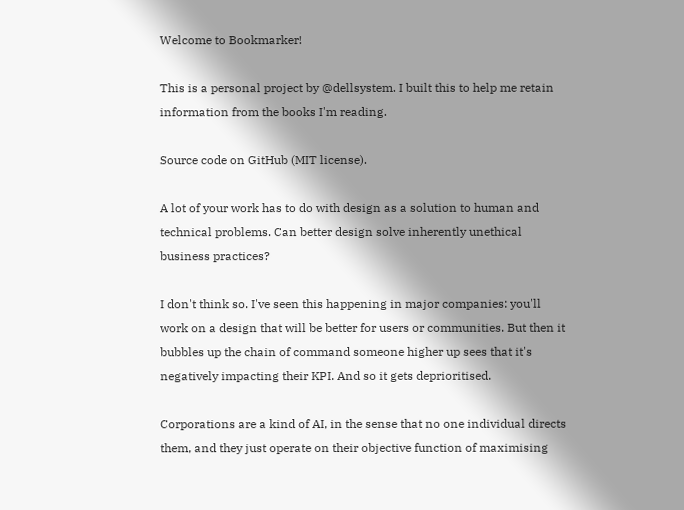Welcome to Bookmarker!

This is a personal project by @dellsystem. I built this to help me retain information from the books I'm reading.

Source code on GitHub (MIT license).

A lot of your work has to do with design as a solution to human and technical problems. Can better design solve inherently unethical business practices?

I don't think so. I've seen this happening in major companies: you'll work on a design that will be better for users or communities. But then it bubbles up the chain of command someone higher up sees that it's negatively impacting their KPI. And so it gets deprioritised.

Corporations are a kind of AI, in the sense that no one individual directs them, and they just operate on their objective function of maximising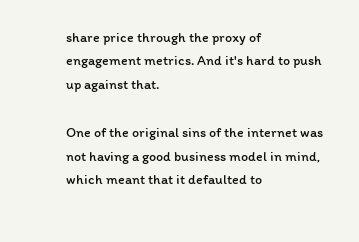share price through the proxy of engagement metrics. And it's hard to push up against that.

One of the original sins of the internet was not having a good business model in mind, which meant that it defaulted to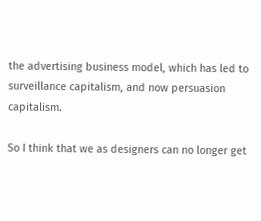the advertising business model, which has led to surveillance capitalism, and now persuasion capitalism.

So I think that we as designers can no longer get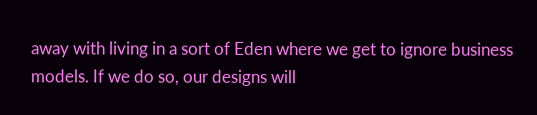away with living in a sort of Eden where we get to ignore business models. If we do so, our designs will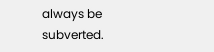always be subverted.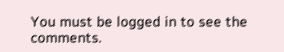You must be logged in to see the comments.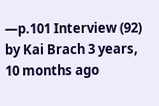—p.101 Interview (92) by Kai Brach 3 years, 10 months ago